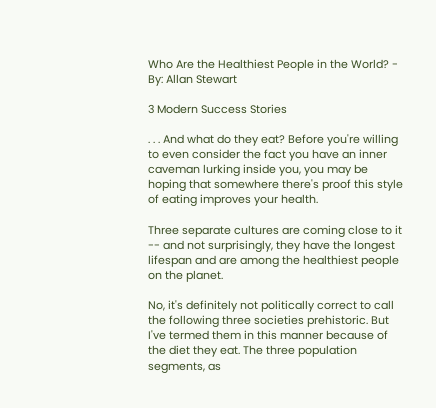Who Are the Healthiest People in the World? - By: Allan Stewart

3 Modern Success Stories

. . . And what do they eat? Before you're willing to even consider the fact you have an inner caveman lurking inside you, you may be hoping that somewhere there's proof this style of eating improves your health.

Three separate cultures are coming close to it -- and not surprisingly, they have the longest lifespan and are among the healthiest people on the planet.

No, it's definitely not politically correct to call the following three societies prehistoric. But I've termed them in this manner because of the diet they eat. The three population segments, as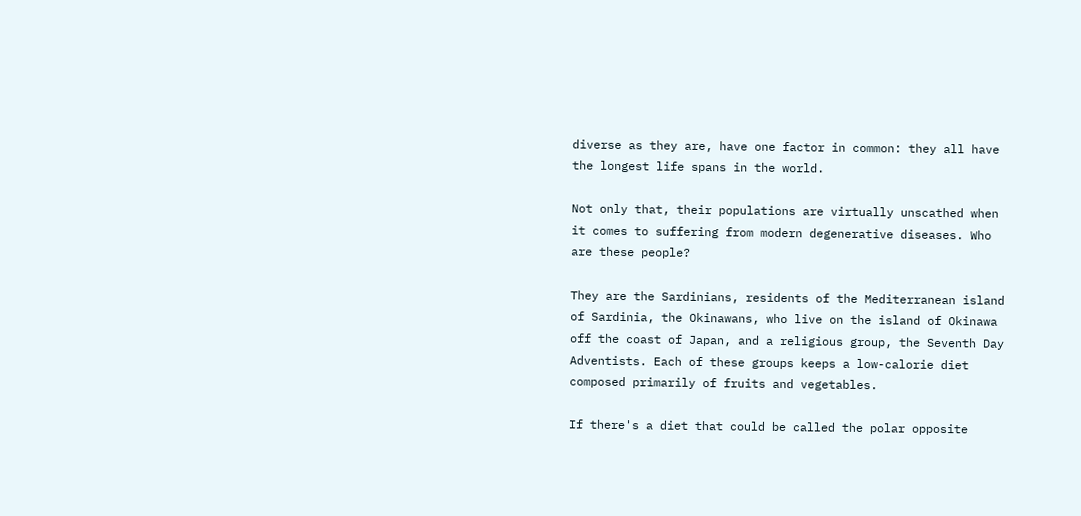diverse as they are, have one factor in common: they all have the longest life spans in the world.

Not only that, their populations are virtually unscathed when it comes to suffering from modern degenerative diseases. Who are these people?

They are the Sardinians, residents of the Mediterranean island of Sardinia, the Okinawans, who live on the island of Okinawa off the coast of Japan, and a religious group, the Seventh Day Adventists. Each of these groups keeps a low-calorie diet composed primarily of fruits and vegetables.

If there's a diet that could be called the polar opposite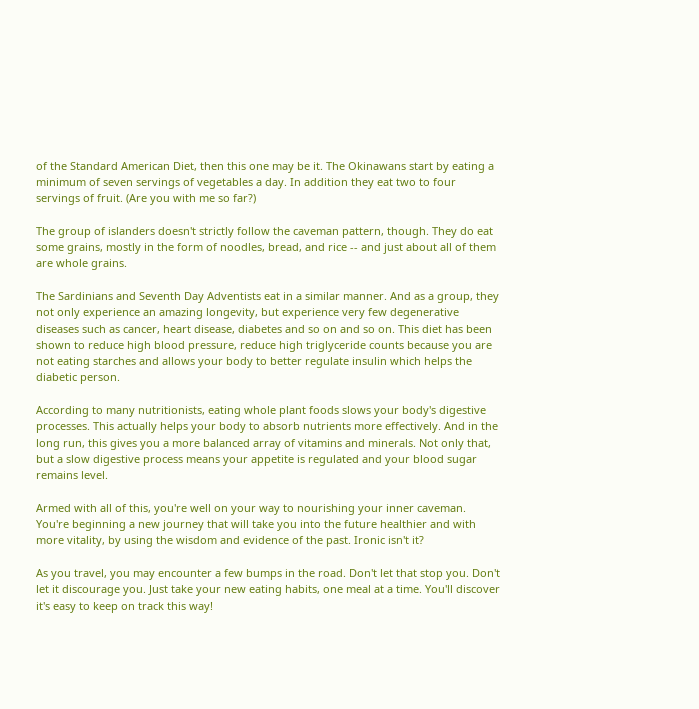of the Standard American Diet, then this one may be it. The Okinawans start by eating a minimum of seven servings of vegetables a day. In addition they eat two to four servings of fruit. (Are you with me so far?)

The group of islanders doesn't strictly follow the caveman pattern, though. They do eat some grains, mostly in the form of noodles, bread, and rice -- and just about all of them are whole grains.

The Sardinians and Seventh Day Adventists eat in a similar manner. And as a group, they not only experience an amazing longevity, but experience very few degenerative diseases such as cancer, heart disease, diabetes and so on and so on. This diet has been shown to reduce high blood pressure, reduce high triglyceride counts because you are not eating starches and allows your body to better regulate insulin which helps the diabetic person.

According to many nutritionists, eating whole plant foods slows your body's digestive processes. This actually helps your body to absorb nutrients more effectively. And in the long run, this gives you a more balanced array of vitamins and minerals. Not only that, but a slow digestive process means your appetite is regulated and your blood sugar remains level.

Armed with all of this, you're well on your way to nourishing your inner caveman. You're beginning a new journey that will take you into the future healthier and with more vitality, by using the wisdom and evidence of the past. Ironic isn't it?

As you travel, you may encounter a few bumps in the road. Don't let that stop you. Don't let it discourage you. Just take your new eating habits, one meal at a time. You'll discover it's easy to keep on track this way!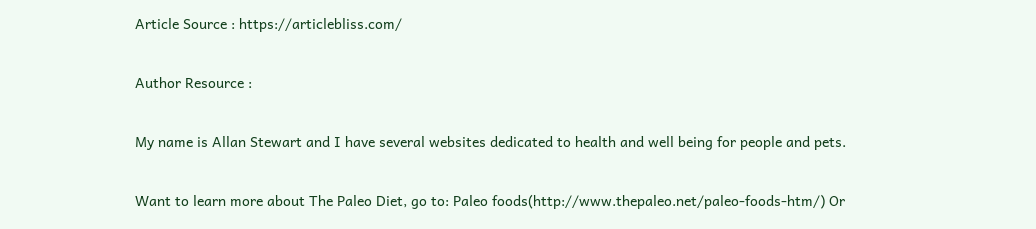Article Source : https://articlebliss.com/

Author Resource :

My name is Allan Stewart and I have several websites dedicated to health and well being for people and pets.

Want to learn more about The Paleo Diet, go to: Paleo foods(http://www.thepaleo.net/paleo-foods-htm/) Or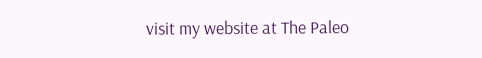visit my website at The Paleo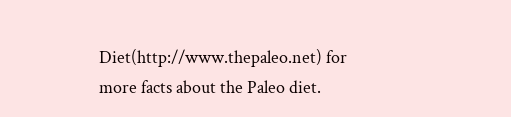Diet(http://www.thepaleo.net) for more facts about the Paleo diet.